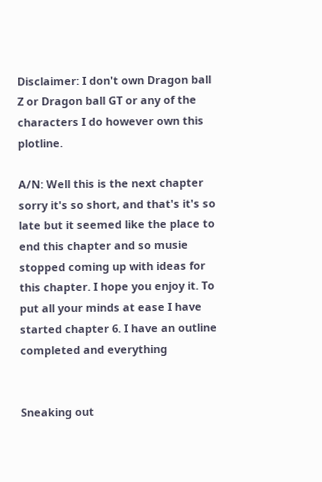Disclaimer: I don't own Dragon ball Z or Dragon ball GT or any of the characters I do however own this plotline.

A/N: Well this is the next chapter sorry it's so short, and that's it's so late but it seemed like the place to end this chapter and so musie stopped coming up with ideas for this chapter. I hope you enjoy it. To put all your minds at ease I have started chapter 6. I have an outline completed and everything


Sneaking out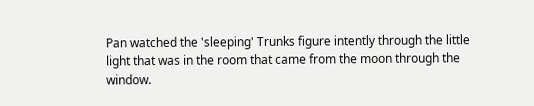Pan watched the 'sleeping' Trunks figure intently through the little light that was in the room that came from the moon through the window.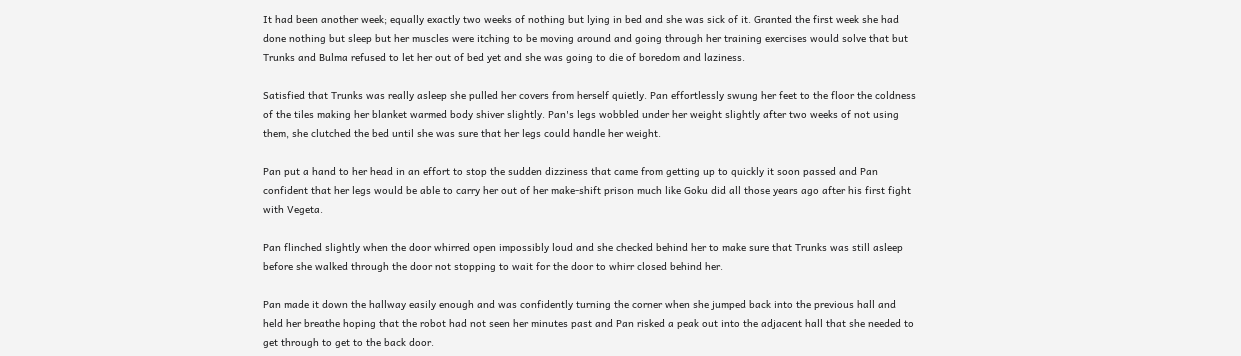It had been another week; equally exactly two weeks of nothing but lying in bed and she was sick of it. Granted the first week she had done nothing but sleep but her muscles were itching to be moving around and going through her training exercises would solve that but Trunks and Bulma refused to let her out of bed yet and she was going to die of boredom and laziness.

Satisfied that Trunks was really asleep she pulled her covers from herself quietly. Pan effortlessly swung her feet to the floor the coldness of the tiles making her blanket warmed body shiver slightly. Pan's legs wobbled under her weight slightly after two weeks of not using them, she clutched the bed until she was sure that her legs could handle her weight.

Pan put a hand to her head in an effort to stop the sudden dizziness that came from getting up to quickly it soon passed and Pan confident that her legs would be able to carry her out of her make-shift prison much like Goku did all those years ago after his first fight with Vegeta.

Pan flinched slightly when the door whirred open impossibly loud and she checked behind her to make sure that Trunks was still asleep before she walked through the door not stopping to wait for the door to whirr closed behind her.

Pan made it down the hallway easily enough and was confidently turning the corner when she jumped back into the previous hall and held her breathe hoping that the robot had not seen her minutes past and Pan risked a peak out into the adjacent hall that she needed to get through to get to the back door.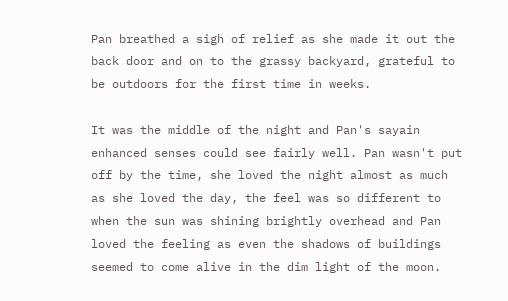Pan breathed a sigh of relief as she made it out the back door and on to the grassy backyard, grateful to be outdoors for the first time in weeks.

It was the middle of the night and Pan's sayain enhanced senses could see fairly well. Pan wasn't put off by the time, she loved the night almost as much as she loved the day, the feel was so different to when the sun was shining brightly overhead and Pan loved the feeling as even the shadows of buildings seemed to come alive in the dim light of the moon.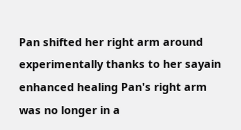Pan shifted her right arm around experimentally thanks to her sayain enhanced healing Pan's right arm was no longer in a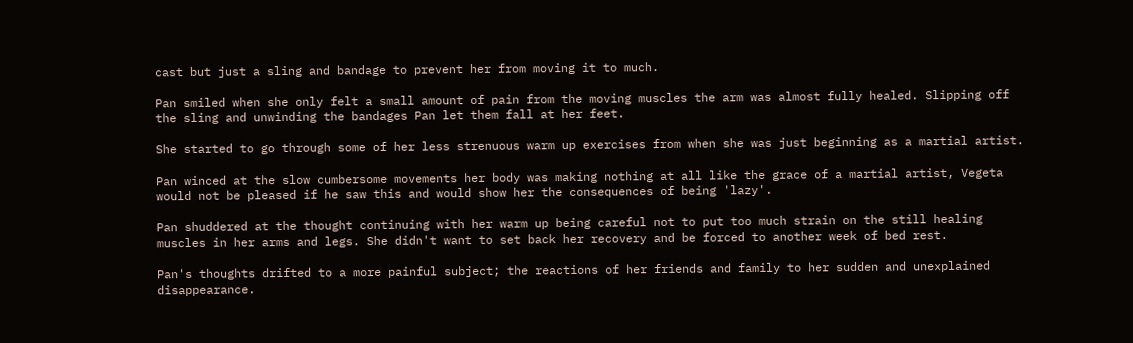cast but just a sling and bandage to prevent her from moving it to much.

Pan smiled when she only felt a small amount of pain from the moving muscles the arm was almost fully healed. Slipping off the sling and unwinding the bandages Pan let them fall at her feet.

She started to go through some of her less strenuous warm up exercises from when she was just beginning as a martial artist.

Pan winced at the slow cumbersome movements her body was making nothing at all like the grace of a martial artist, Vegeta would not be pleased if he saw this and would show her the consequences of being 'lazy'.

Pan shuddered at the thought continuing with her warm up being careful not to put too much strain on the still healing muscles in her arms and legs. She didn't want to set back her recovery and be forced to another week of bed rest.

Pan's thoughts drifted to a more painful subject; the reactions of her friends and family to her sudden and unexplained disappearance.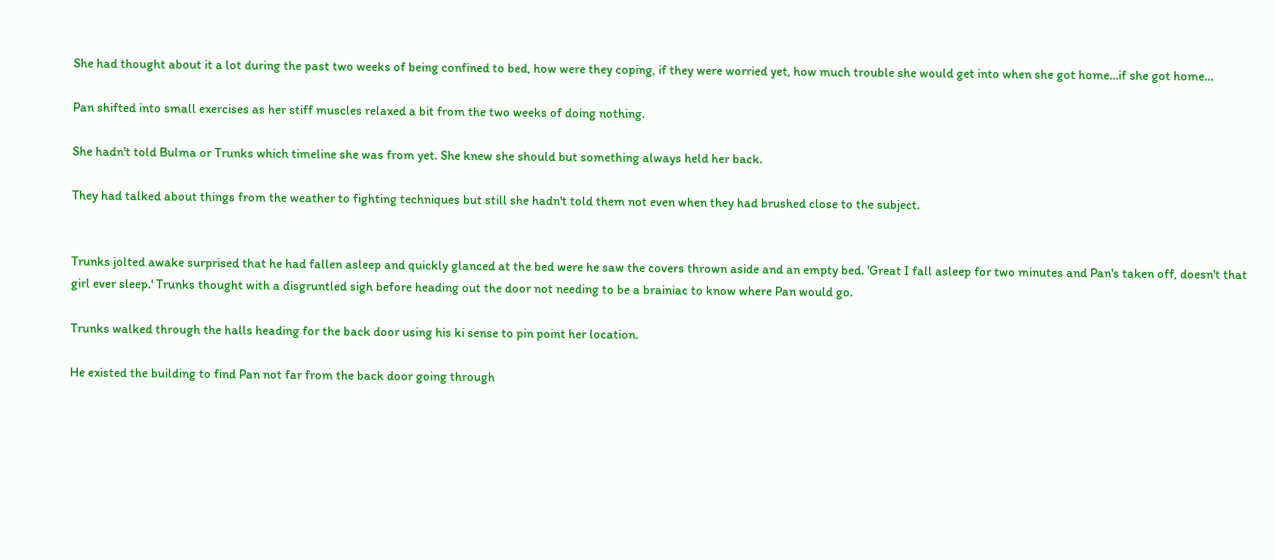She had thought about it a lot during the past two weeks of being confined to bed, how were they coping, if they were worried yet, how much trouble she would get into when she got home…if she got home…

Pan shifted into small exercises as her stiff muscles relaxed a bit from the two weeks of doing nothing.

She hadn't told Bulma or Trunks which timeline she was from yet. She knew she should but something always held her back.

They had talked about things from the weather to fighting techniques but still she hadn't told them not even when they had brushed close to the subject.


Trunks jolted awake surprised that he had fallen asleep and quickly glanced at the bed were he saw the covers thrown aside and an empty bed. 'Great I fall asleep for two minutes and Pan's taken off, doesn't that girl ever sleep.' Trunks thought with a disgruntled sigh before heading out the door not needing to be a brainiac to know where Pan would go.

Trunks walked through the halls heading for the back door using his ki sense to pin point her location.

He existed the building to find Pan not far from the back door going through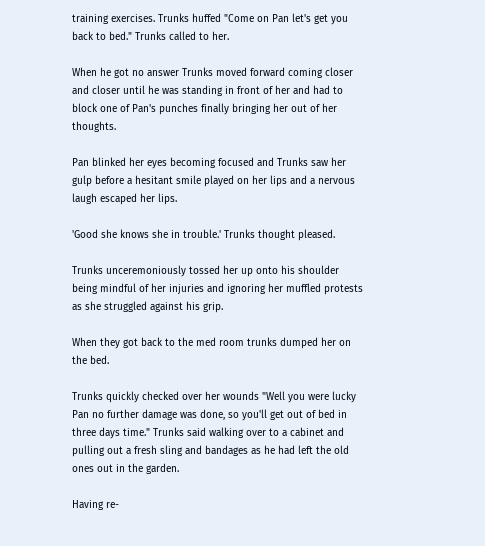training exercises. Trunks huffed "Come on Pan let's get you back to bed." Trunks called to her.

When he got no answer Trunks moved forward coming closer and closer until he was standing in front of her and had to block one of Pan's punches finally bringing her out of her thoughts.

Pan blinked her eyes becoming focused and Trunks saw her gulp before a hesitant smile played on her lips and a nervous laugh escaped her lips.

'Good she knows she in trouble.' Trunks thought pleased.

Trunks unceremoniously tossed her up onto his shoulder being mindful of her injuries and ignoring her muffled protests as she struggled against his grip.

When they got back to the med room trunks dumped her on the bed.

Trunks quickly checked over her wounds "Well you were lucky Pan no further damage was done, so you'll get out of bed in three days time." Trunks said walking over to a cabinet and pulling out a fresh sling and bandages as he had left the old ones out in the garden.

Having re-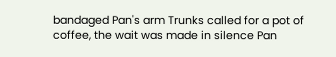bandaged Pan's arm Trunks called for a pot of coffee, the wait was made in silence Pan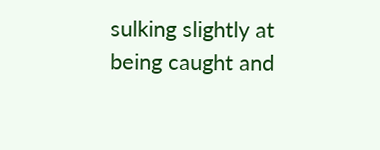sulking slightly at being caught and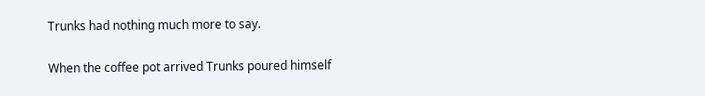Trunks had nothing much more to say.

When the coffee pot arrived Trunks poured himself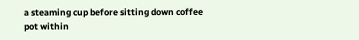a steaming cup before sitting down coffee pot within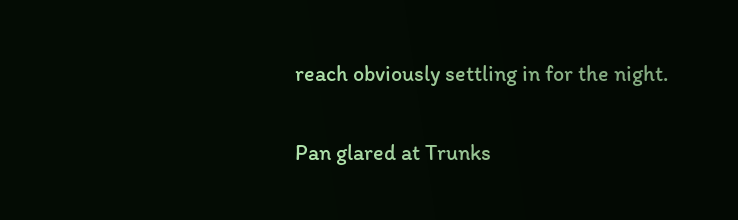reach obviously settling in for the night.

Pan glared at Trunks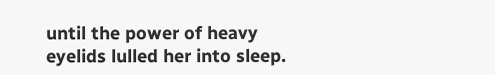until the power of heavy eyelids lulled her into sleep.